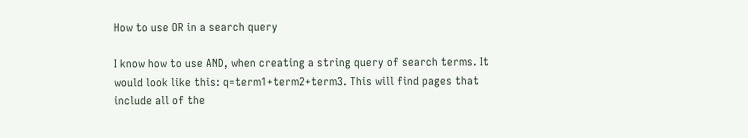How to use OR in a search query

I know how to use AND, when creating a string query of search terms. It would look like this: q=term1+term2+term3. This will find pages that include all of the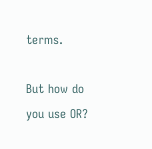terms.

But how do you use OR?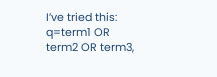I’ve tried this: q=term1 OR term2 OR term3,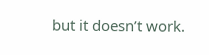but it doesn’t work.